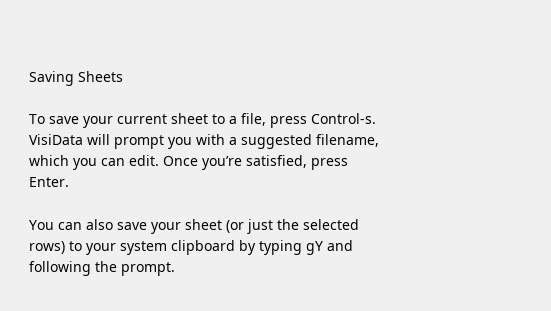Saving Sheets

To save your current sheet to a file, press Control-s. VisiData will prompt you with a suggested filename, which you can edit. Once you’re satisfied, press Enter.

You can also save your sheet (or just the selected rows) to your system clipboard by typing gY and following the prompt.